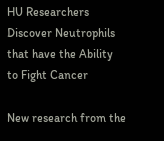HU Researchers Discover Neutrophils that have the Ability to Fight Cancer

New research from the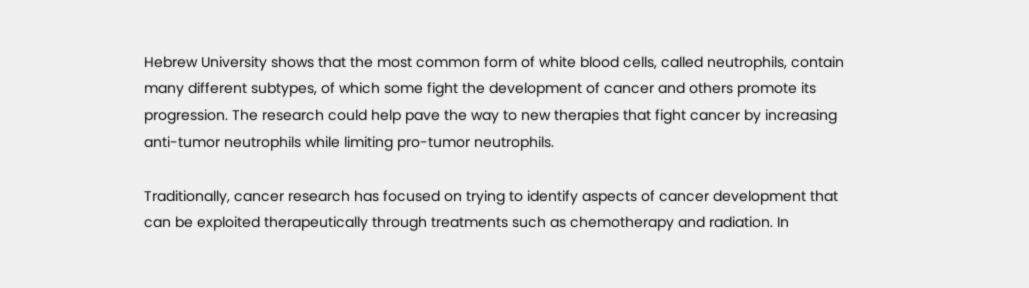Hebrew University shows that the most common form of white blood cells, called neutrophils, contain many different subtypes, of which some fight the development of cancer and others promote its progression. The research could help pave the way to new therapies that fight cancer by increasing anti-tumor neutrophils while limiting pro-tumor neutrophils.

Traditionally, cancer research has focused on trying to identify aspects of cancer development that can be exploited therapeutically through treatments such as chemotherapy and radiation. In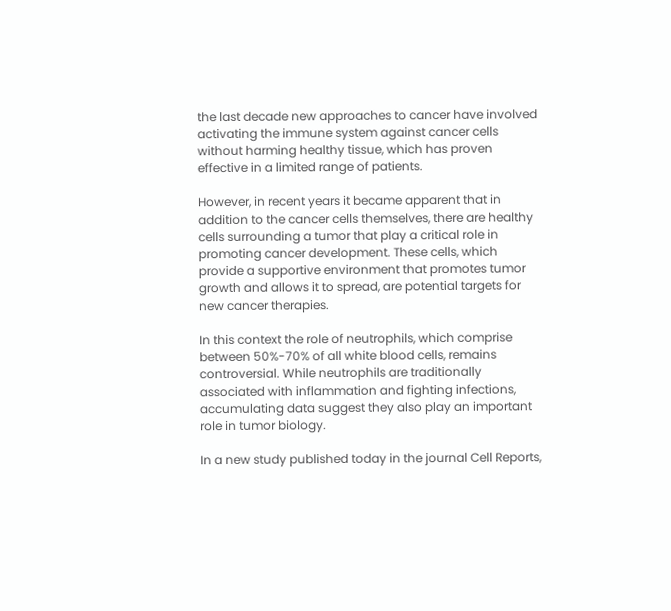the last decade new approaches to cancer have involved activating the immune system against cancer cells without harming healthy tissue, which has proven effective in a limited range of patients.

However, in recent years it became apparent that in addition to the cancer cells themselves, there are healthy cells surrounding a tumor that play a critical role in promoting cancer development. These cells, which provide a supportive environment that promotes tumor growth and allows it to spread, are potential targets for new cancer therapies.

In this context the role of neutrophils, which comprise between 50%-70% of all white blood cells, remains controversial. While neutrophils are traditionally associated with inflammation and fighting infections, accumulating data suggest they also play an important role in tumor biology.

In a new study published today in the journal Cell Reports,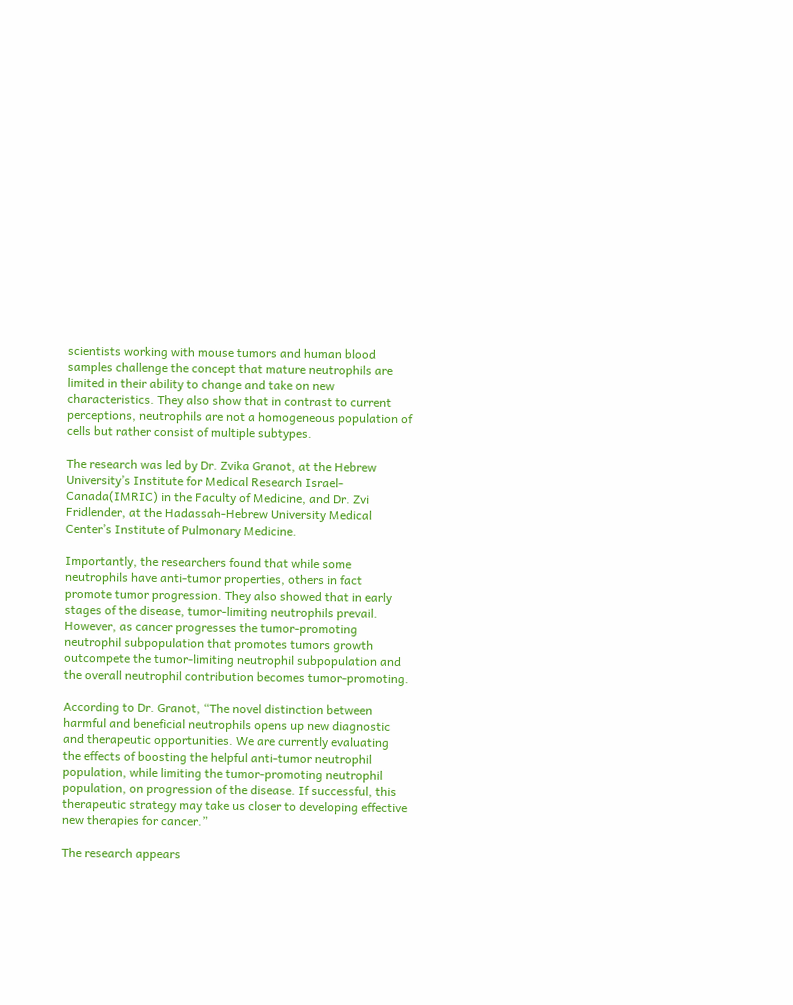scientists working with mouse tumors and human blood samples challenge the concept that mature neutrophils are limited in their ability to change and take on new characteristics. They also show that in contrast to current perceptions, neutrophils are not a homogeneous population of cells but rather consist of multiple subtypes.

The research was led by Dr. Zvika Granot, at the Hebrew University’s Institute for Medical Research Israel-Canada(IMRIC) in the Faculty of Medicine, and Dr. Zvi Fridlender, at the Hadassah-Hebrew University Medical Center’s Institute of Pulmonary Medicine.

Importantly, the researchers found that while some neutrophils have anti-tumor properties, others in fact promote tumor progression. They also showed that in early stages of the disease, tumor-limiting neutrophils prevail. However, as cancer progresses the tumor-promoting neutrophil subpopulation that promotes tumors growth outcompete the tumor-limiting neutrophil subpopulation and the overall neutrophil contribution becomes tumor-promoting.

According to Dr. Granot, “The novel distinction between harmful and beneficial neutrophils opens up new diagnostic and therapeutic opportunities. We are currently evaluating the effects of boosting the helpful anti-tumor neutrophil population, while limiting the tumor-promoting neutrophil population, on progression of the disease. If successful, this therapeutic strategy may take us closer to developing effective new therapies for cancer.”

The research appears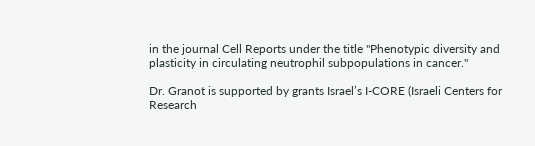in the journal Cell Reports under the title "Phenotypic diversity and plasticity in circulating neutrophil subpopulations in cancer."

Dr. Granot is supported by grants Israel’s I-CORE (Israeli Centers for Research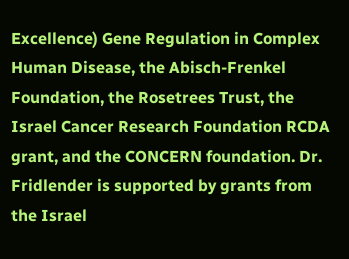Excellence) Gene Regulation in Complex Human Disease, the Abisch-Frenkel Foundation, the Rosetrees Trust, the Israel Cancer Research Foundation RCDA grant, and the CONCERN foundation. Dr. Fridlender is supported by grants from the Israel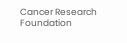Cancer Research Foundation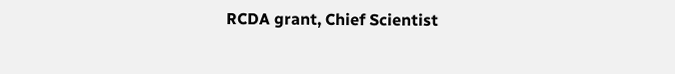RCDA grant, Chief Scientist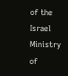of the Israel Ministry of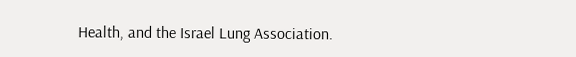Health, and the Israel Lung Association.